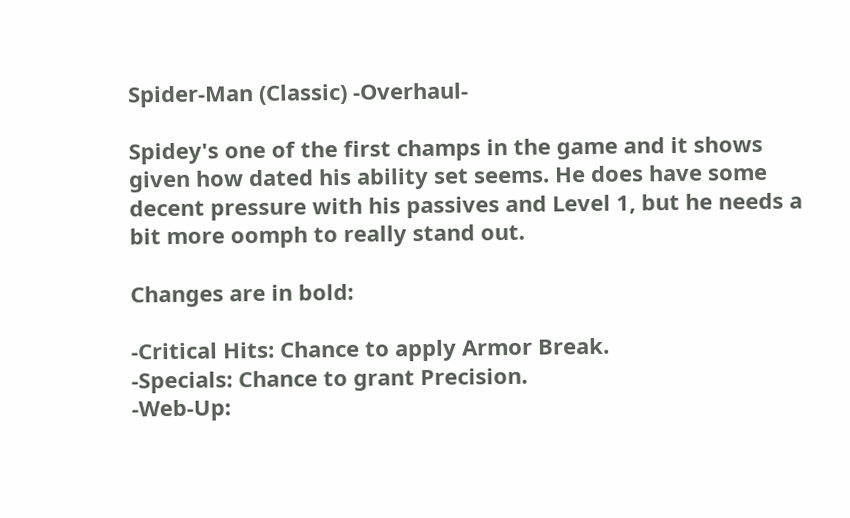Spider-Man (Classic) -Overhaul-

Spidey's one of the first champs in the game and it shows given how dated his ability set seems. He does have some decent pressure with his passives and Level 1, but he needs a bit more oomph to really stand out.

Changes are in bold:

-Critical Hits: Chance to apply Armor Break.
-Specials: Chance to grant Precision.
-Web-Up: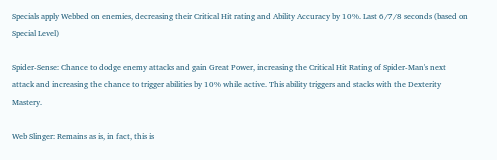Specials apply Webbed on enemies, decreasing their Critical Hit rating and Ability Accuracy by 10%. Last 6/7/8 seconds (based on Special Level)

Spider-Sense: Chance to dodge enemy attacks and gain Great Power, increasing the Critical Hit Rating of Spider-Man's next attack and increasing the chance to trigger abilities by 10% while active. This ability triggers and stacks with the Dexterity Mastery.

Web Slinger: Remains as is, in fact, this is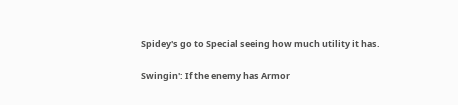Spidey's go to Special seeing how much utility it has.

Swingin': If the enemy has Armor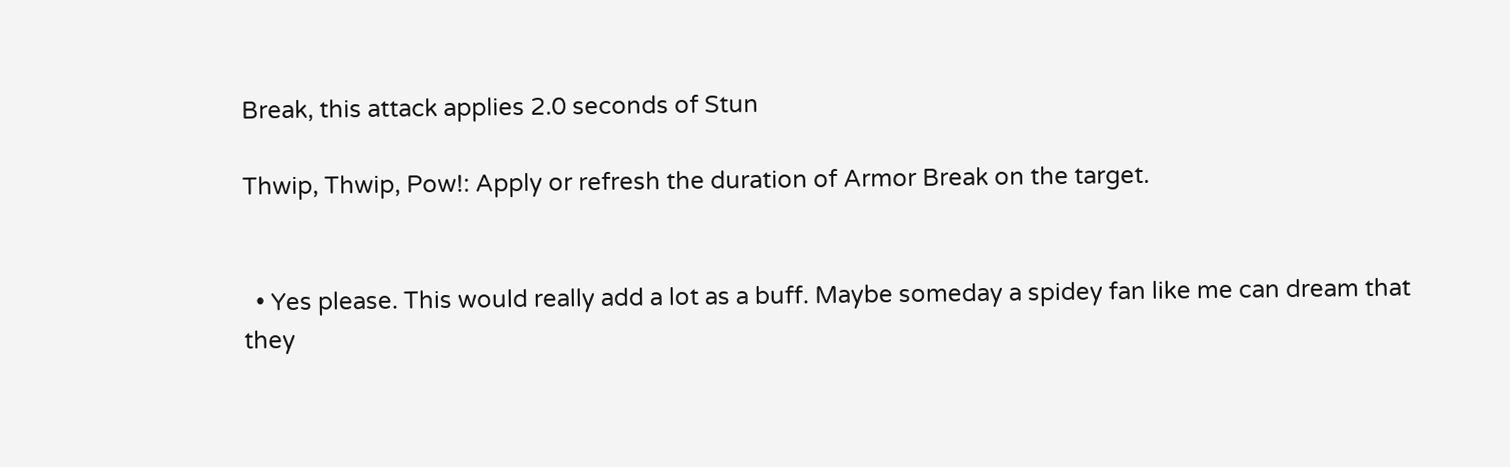Break, this attack applies 2.0 seconds of Stun

Thwip, Thwip, Pow!: Apply or refresh the duration of Armor Break on the target.


  • Yes please. This would really add a lot as a buff. Maybe someday a spidey fan like me can dream that they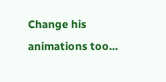Change his animations too...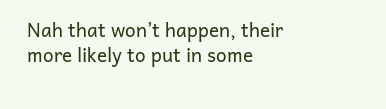Nah that won’t happen, their more likely to put in some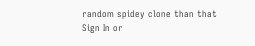random spidey clone than that
Sign In or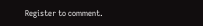Register to comment.